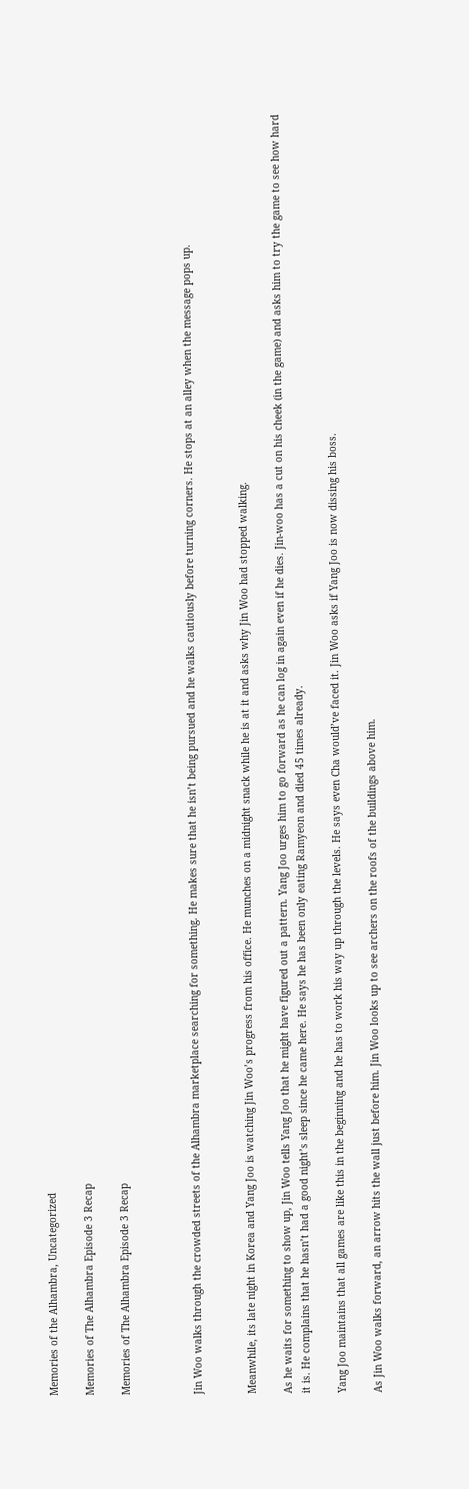Memories of the Alhambra, Uncategorized

Memories of The Alhambra Episode 3 Recap

Memories of The Alhambra Episode 3 Recap



Jin Woo walks through the crowded streets of the Alhambra marketplace searching for something. He makes sure that he isn’t being pursued and he walks cautiously before turning corners. He stops at an alley when the message pops up.


Meanwhile, its late night in Korea and Yang Joo is watching Jin Woo’s progress from his office. He munches on a midnight snack while he is at it and asks why Jin Woo had stopped walking.

As he waits for something to show up, Jin Woo tells Yang Joo that he might have figured out a pattern. Yang Joo urges him to go forward as he can log in again even if he dies. Jin-woo has a cut on his cheek (in the game) and asks him to try the game to see how hard it is. He complains that he hasn’t had a good night’s sleep since he came here. He says he has been only eating Ramyeon and died 45 times already.

Yang Joo maintains that all games are like this in the beginning and he has to work his way up through the levels. He says even Cha would’ve faced it. Jin Woo asks if Yang Joo is now dissing his boss.

As Jin Woo walks forward, an arrow hits the wall just before him. Jin Woo looks up to see archers on the roofs of the buildings above him.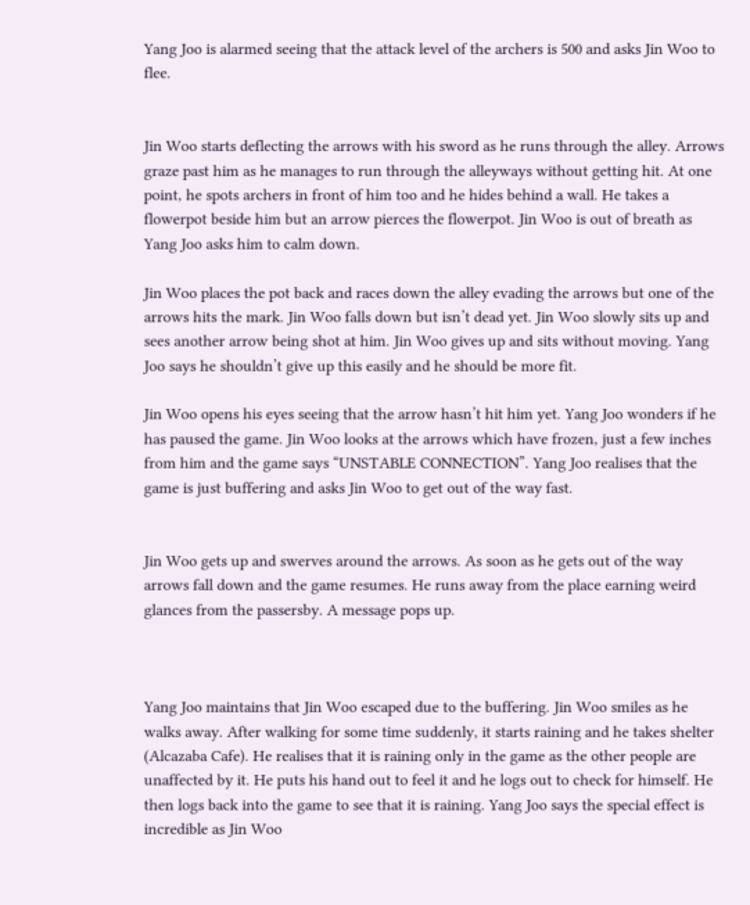Yang Joo is alarmed seeing that the attack level of the archers is 500 and asks Jin Woo to flee.


Jin Woo starts deflecting the arrows with his sword as he runs through the alley. Arrows graze past him as he manages to run through the alleyways without getting hit. At one point, he spots archers in front of him too and he hides behind a wall. He takes a flowerpot beside him but an arrow pierces the flowerpot. Jin Woo is out of breath as Yang Joo asks him to calm down.

Jin Woo places the pot back and races down the alley evading the arrows but one of the arrows hits the mark. Jin Woo falls down but isn’t dead yet. Jin Woo slowly sits up and sees another arrow being shot at him. Jin Woo gives up and sits without moving. Yang Joo says he shouldn’t give up this easily and he should be more fit.

Jin Woo opens his eyes seeing that the arrow hasn’t hit him yet. Yang Joo wonders if he has paused the game. Jin Woo looks at the arrows which have frozen, just a few inches from him and the game says “UNSTABLE CONNECTION”. Yang Joo realises that the game is just buffering and asks Jin Woo to get out of the way fast.


Jin Woo gets up and swerves around the arrows. As soon as he gets out of the way arrows fall down and the game resumes. He runs away from the place earning weird glances from the passersby. A message pops up.



Yang Joo maintains that Jin Woo escaped due to the buffering. Jin Woo smiles as he walks away. After walking for some time suddenly, it starts raining and he takes shelter (Alcazaba Cafe). He realises that it is raining only in the game as the other people are unaffected by it. He puts his hand out to feel it and he logs out to check for himself. He then logs back into the game to see that it is raining. Yang Joo says the special effect is incredible as Jin Woo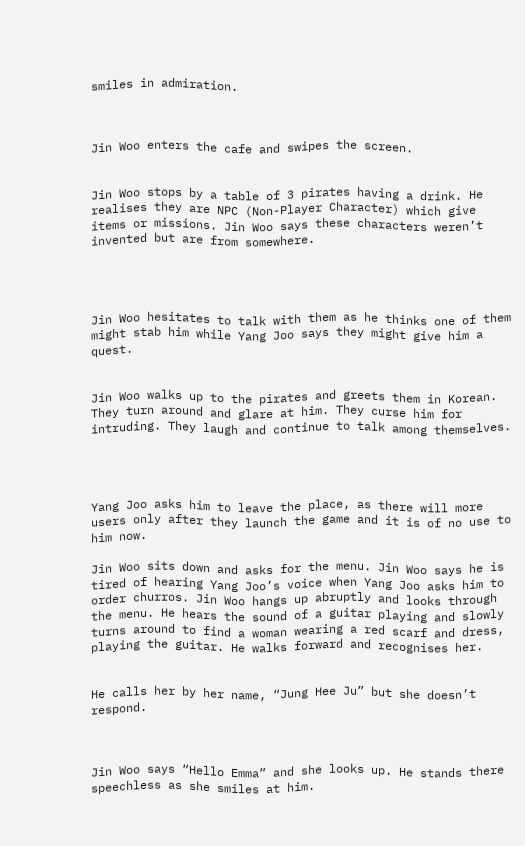smiles in admiration.



Jin Woo enters the cafe and swipes the screen.


Jin Woo stops by a table of 3 pirates having a drink. He realises they are NPC (Non-Player Character) which give items or missions. Jin Woo says these characters weren’t invented but are from somewhere.




Jin Woo hesitates to talk with them as he thinks one of them might stab him while Yang Joo says they might give him a quest.


Jin Woo walks up to the pirates and greets them in Korean. They turn around and glare at him. They curse him for intruding. They laugh and continue to talk among themselves.




Yang Joo asks him to leave the place, as there will more users only after they launch the game and it is of no use to him now.

Jin Woo sits down and asks for the menu. Jin Woo says he is tired of hearing Yang Joo’s voice when Yang Joo asks him to order churros. Jin Woo hangs up abruptly and looks through the menu. He hears the sound of a guitar playing and slowly turns around to find a woman wearing a red scarf and dress, playing the guitar. He walks forward and recognises her.


He calls her by her name, “Jung Hee Ju” but she doesn’t respond.



Jin Woo says “Hello Emma” and she looks up. He stands there speechless as she smiles at him.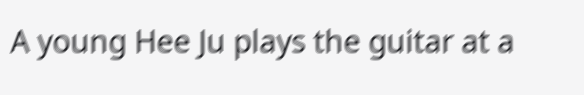A young Hee Ju plays the guitar at a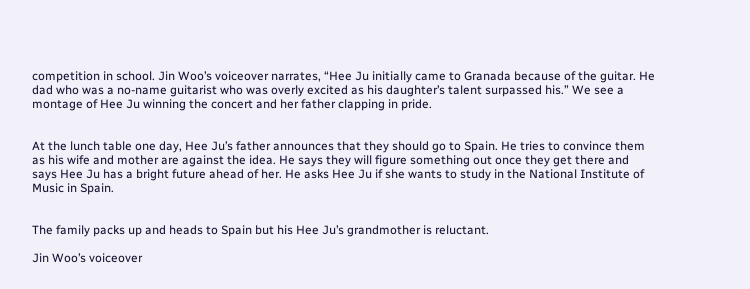competition in school. Jin Woo’s voiceover narrates, “Hee Ju initially came to Granada because of the guitar. He dad who was a no-name guitarist who was overly excited as his daughter’s talent surpassed his.” We see a montage of Hee Ju winning the concert and her father clapping in pride.


At the lunch table one day, Hee Ju’s father announces that they should go to Spain. He tries to convince them as his wife and mother are against the idea. He says they will figure something out once they get there and says Hee Ju has a bright future ahead of her. He asks Hee Ju if she wants to study in the National Institute of Music in Spain.


The family packs up and heads to Spain but his Hee Ju’s grandmother is reluctant.

Jin Woo’s voiceover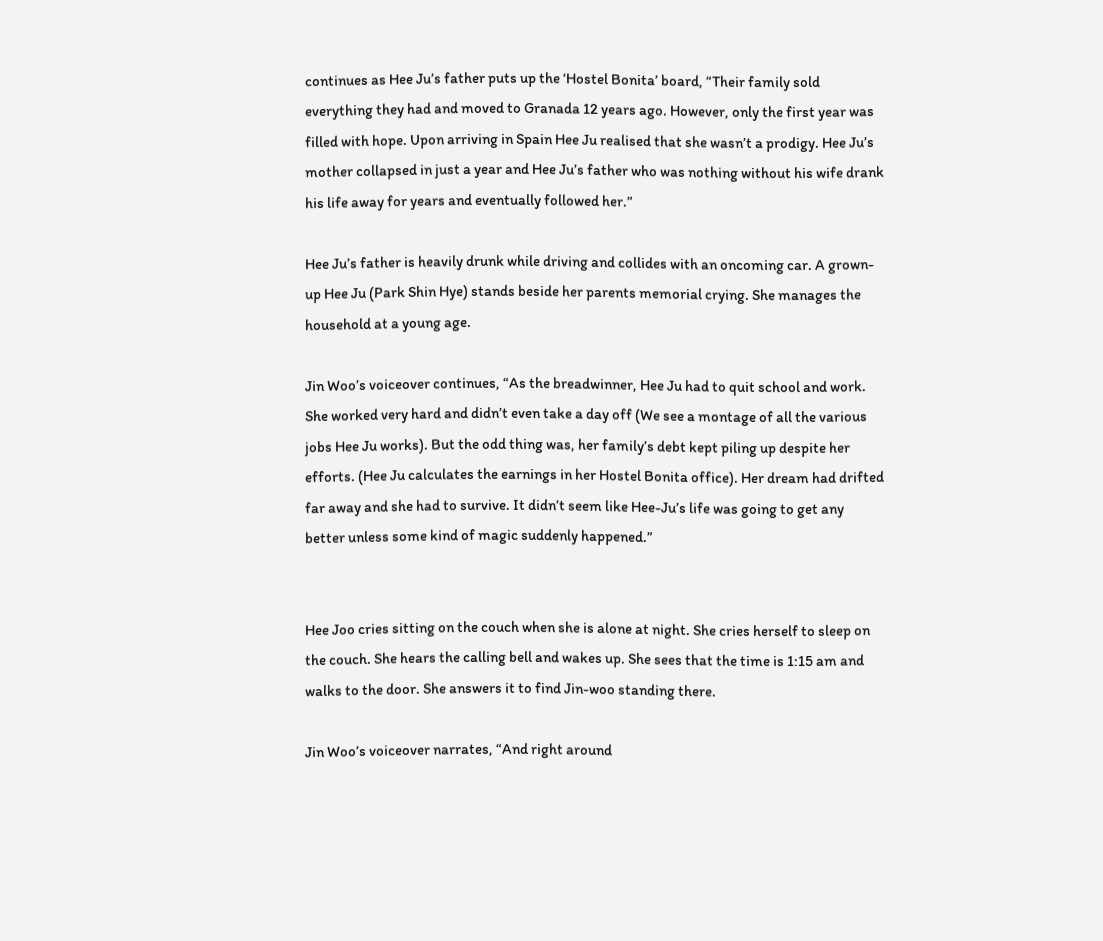continues as Hee Ju’s father puts up the ‘Hostel Bonita’ board, “Their family sold everything they had and moved to Granada 12 years ago. However, only the first year was filled with hope. Upon arriving in Spain Hee Ju realised that she wasn’t a prodigy. Hee Ju’s mother collapsed in just a year and Hee Ju’s father who was nothing without his wife drank his life away for years and eventually followed her.”

Hee Ju’s father is heavily drunk while driving and collides with an oncoming car. A grown-up Hee Ju (Park Shin Hye) stands beside her parents memorial crying. She manages the household at a young age.

Jin Woo’s voiceover continues, “As the breadwinner, Hee Ju had to quit school and work. She worked very hard and didn’t even take a day off (We see a montage of all the various jobs Hee Ju works). But the odd thing was, her family’s debt kept piling up despite her efforts. (Hee Ju calculates the earnings in her Hostel Bonita office). Her dream had drifted far away and she had to survive. It didn’t seem like Hee-Ju’s life was going to get any better unless some kind of magic suddenly happened.”


Hee Joo cries sitting on the couch when she is alone at night. She cries herself to sleep on the couch. She hears the calling bell and wakes up. She sees that the time is 1:15 am and walks to the door. She answers it to find Jin-woo standing there.

Jin Woo’s voiceover narrates, “And right around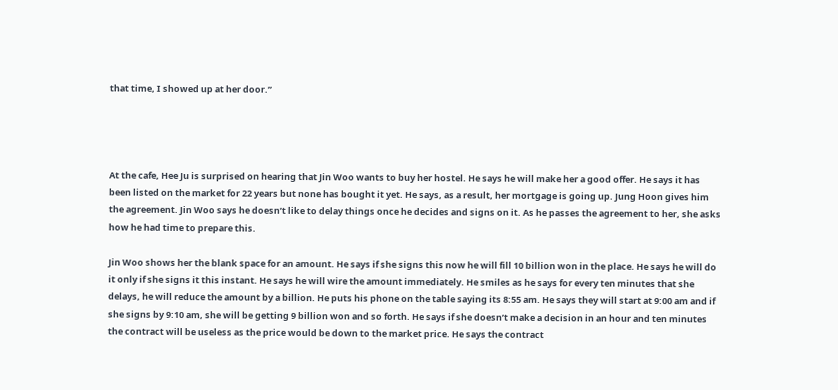that time, I showed up at her door.”




At the cafe, Hee Ju is surprised on hearing that Jin Woo wants to buy her hostel. He says he will make her a good offer. He says it has been listed on the market for 22 years but none has bought it yet. He says, as a result, her mortgage is going up. Jung Hoon gives him the agreement. Jin Woo says he doesn’t like to delay things once he decides and signs on it. As he passes the agreement to her, she asks how he had time to prepare this.

Jin Woo shows her the blank space for an amount. He says if she signs this now he will fill 10 billion won in the place. He says he will do it only if she signs it this instant. He says he will wire the amount immediately. He smiles as he says for every ten minutes that she delays, he will reduce the amount by a billion. He puts his phone on the table saying its 8:55 am. He says they will start at 9:00 am and if she signs by 9:10 am, she will be getting 9 billion won and so forth. He says if she doesn’t make a decision in an hour and ten minutes the contract will be useless as the price would be down to the market price. He says the contract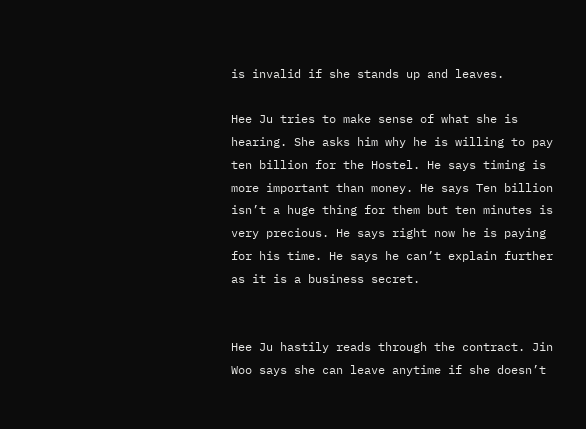is invalid if she stands up and leaves.

Hee Ju tries to make sense of what she is hearing. She asks him why he is willing to pay ten billion for the Hostel. He says timing is more important than money. He says Ten billion isn’t a huge thing for them but ten minutes is very precious. He says right now he is paying for his time. He says he can’t explain further as it is a business secret.


Hee Ju hastily reads through the contract. Jin Woo says she can leave anytime if she doesn’t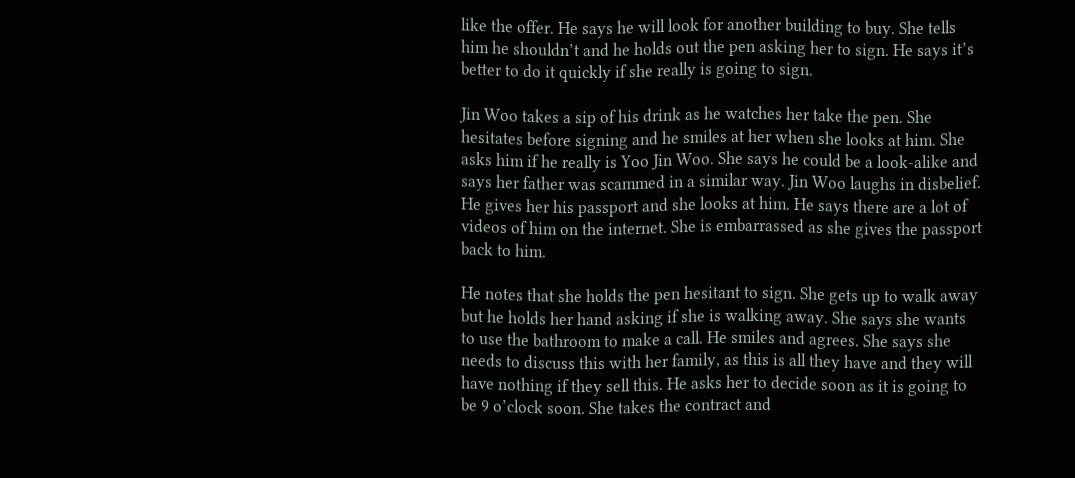like the offer. He says he will look for another building to buy. She tells him he shouldn’t and he holds out the pen asking her to sign. He says it’s better to do it quickly if she really is going to sign.

Jin Woo takes a sip of his drink as he watches her take the pen. She hesitates before signing and he smiles at her when she looks at him. She asks him if he really is Yoo Jin Woo. She says he could be a look-alike and says her father was scammed in a similar way. Jin Woo laughs in disbelief. He gives her his passport and she looks at him. He says there are a lot of videos of him on the internet. She is embarrassed as she gives the passport back to him.

He notes that she holds the pen hesitant to sign. She gets up to walk away but he holds her hand asking if she is walking away. She says she wants to use the bathroom to make a call. He smiles and agrees. She says she needs to discuss this with her family, as this is all they have and they will have nothing if they sell this. He asks her to decide soon as it is going to be 9 o’clock soon. She takes the contract and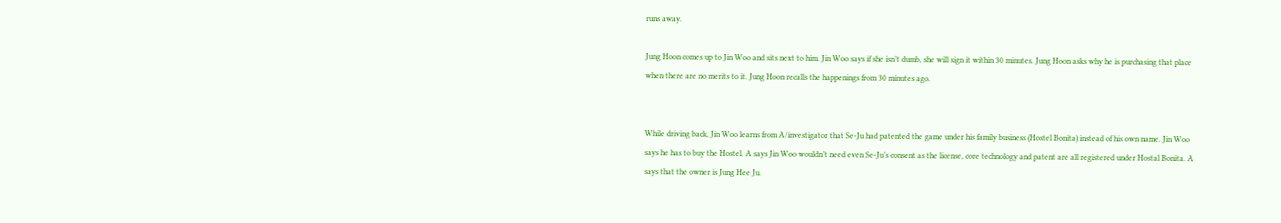runs away.

Jung Hoon comes up to Jin Woo and sits next to him. Jin Woo says if she isn’t dumb, she will sign it within 30 minutes. Jung Hoon asks why he is purchasing that place when there are no merits to it. Jung Hoon recalls the happenings from 30 minutes ago.


While driving back, Jin Woo learns from A/investigator that Se-Ju had patented the game under his family business (Hostel Bonita) instead of his own name. Jin Woo says he has to buy the Hostel. A says Jin Woo wouldn’t need even Se-Ju’s consent as the license, core technology and patent are all registered under Hostal Bonita. A says that the owner is Jung Hee Ju.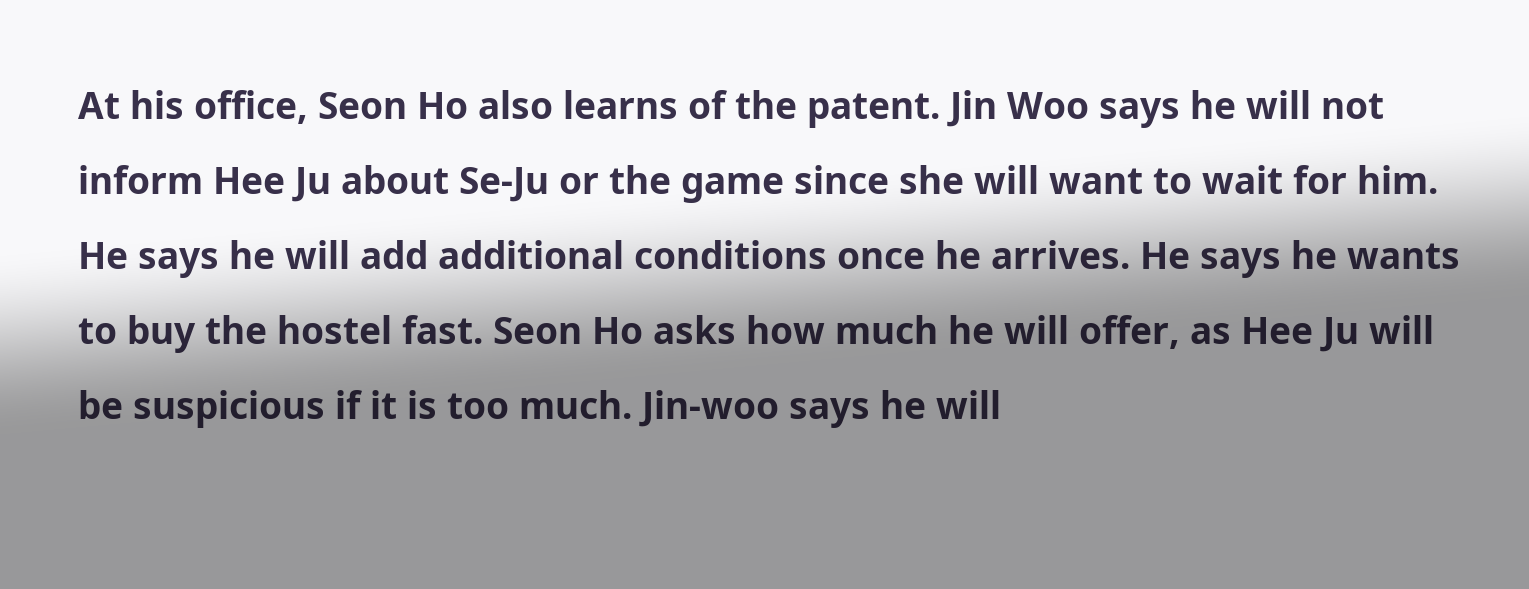At his office, Seon Ho also learns of the patent. Jin Woo says he will not inform Hee Ju about Se-Ju or the game since she will want to wait for him. He says he will add additional conditions once he arrives. He says he wants to buy the hostel fast. Seon Ho asks how much he will offer, as Hee Ju will be suspicious if it is too much. Jin-woo says he will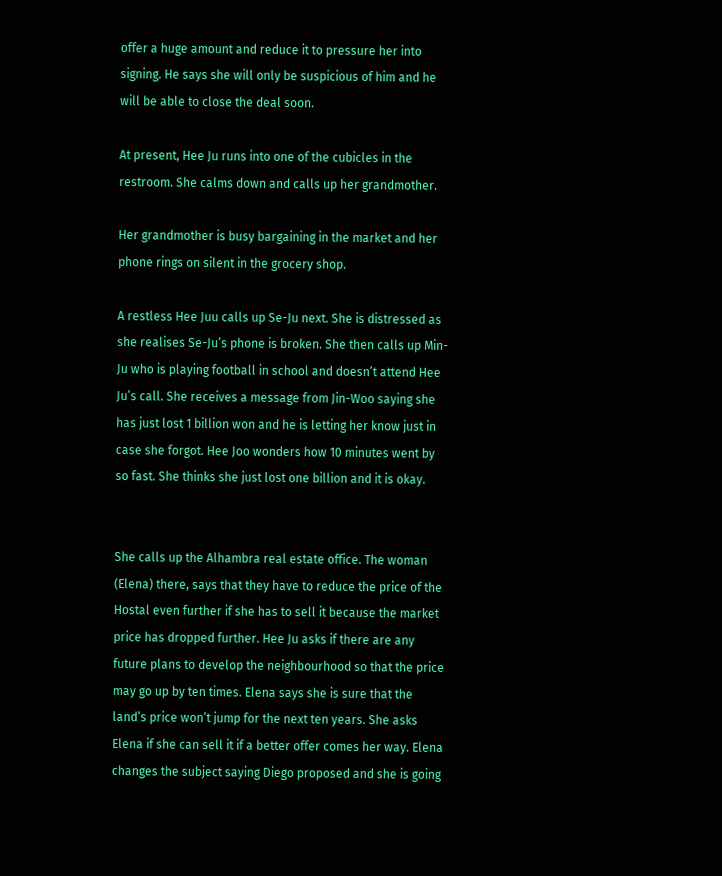offer a huge amount and reduce it to pressure her into signing. He says she will only be suspicious of him and he will be able to close the deal soon.

At present, Hee Ju runs into one of the cubicles in the restroom. She calms down and calls up her grandmother.

Her grandmother is busy bargaining in the market and her phone rings on silent in the grocery shop.

A restless Hee Juu calls up Se-Ju next. She is distressed as she realises Se-Ju’s phone is broken. She then calls up Min-Ju who is playing football in school and doesn’t attend Hee Ju’s call. She receives a message from Jin-Woo saying she has just lost 1 billion won and he is letting her know just in case she forgot. Hee Joo wonders how 10 minutes went by so fast. She thinks she just lost one billion and it is okay.


She calls up the Alhambra real estate office. The woman (Elena) there, says that they have to reduce the price of the Hostal even further if she has to sell it because the market price has dropped further. Hee Ju asks if there are any future plans to develop the neighbourhood so that the price may go up by ten times. Elena says she is sure that the land’s price won’t jump for the next ten years. She asks Elena if she can sell it if a better offer comes her way. Elena changes the subject saying Diego proposed and she is going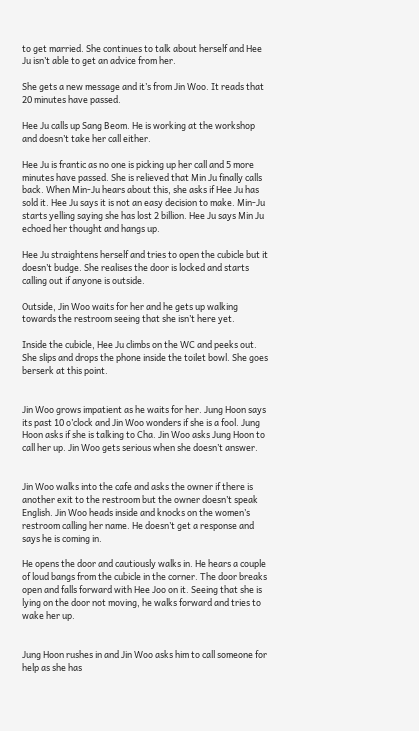to get married. She continues to talk about herself and Hee Ju isn’t able to get an advice from her.

She gets a new message and it’s from Jin Woo. It reads that 20 minutes have passed.

Hee Ju calls up Sang Beom. He is working at the workshop and doesn’t take her call either.

Hee Ju is frantic as no one is picking up her call and 5 more minutes have passed. She is relieved that Min Ju finally calls back. When Min-Ju hears about this, she asks if Hee Ju has sold it. Hee Ju says it is not an easy decision to make. Min-Ju starts yelling saying she has lost 2 billion. Hee Ju says Min Ju echoed her thought and hangs up.

Hee Ju straightens herself and tries to open the cubicle but it doesn’t budge. She realises the door is locked and starts calling out if anyone is outside.

Outside, Jin Woo waits for her and he gets up walking towards the restroom seeing that she isn’t here yet.

Inside the cubicle, Hee Ju climbs on the WC and peeks out. She slips and drops the phone inside the toilet bowl. She goes berserk at this point.


Jin Woo grows impatient as he waits for her. Jung Hoon says its past 10 o’clock and Jin Woo wonders if she is a fool. Jung Hoon asks if she is talking to Cha. Jin Woo asks Jung Hoon to call her up. Jin Woo gets serious when she doesn’t answer.


Jin Woo walks into the cafe and asks the owner if there is another exit to the restroom but the owner doesn’t speak English. Jin Woo heads inside and knocks on the women’s restroom calling her name. He doesn’t get a response and says he is coming in.

He opens the door and cautiously walks in. He hears a couple of loud bangs from the cubicle in the corner. The door breaks open and falls forward with Hee Joo on it. Seeing that she is lying on the door not moving, he walks forward and tries to wake her up.


Jung Hoon rushes in and Jin Woo asks him to call someone for help as she has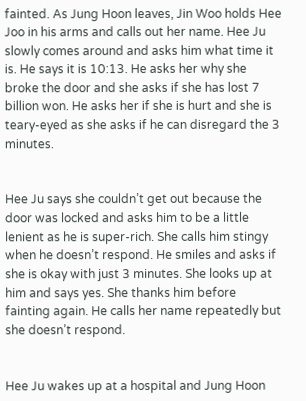fainted. As Jung Hoon leaves, Jin Woo holds Hee Joo in his arms and calls out her name. Hee Ju slowly comes around and asks him what time it is. He says it is 10:13. He asks her why she broke the door and she asks if she has lost 7 billion won. He asks her if she is hurt and she is teary-eyed as she asks if he can disregard the 3 minutes.


Hee Ju says she couldn’t get out because the door was locked and asks him to be a little lenient as he is super-rich. She calls him stingy when he doesn’t respond. He smiles and asks if she is okay with just 3 minutes. She looks up at him and says yes. She thanks him before fainting again. He calls her name repeatedly but she doesn’t respond.


Hee Ju wakes up at a hospital and Jung Hoon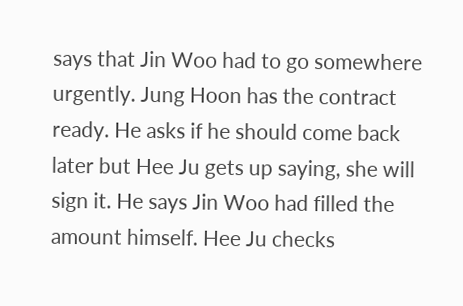says that Jin Woo had to go somewhere urgently. Jung Hoon has the contract ready. He asks if he should come back later but Hee Ju gets up saying, she will sign it. He says Jin Woo had filled the amount himself. Hee Ju checks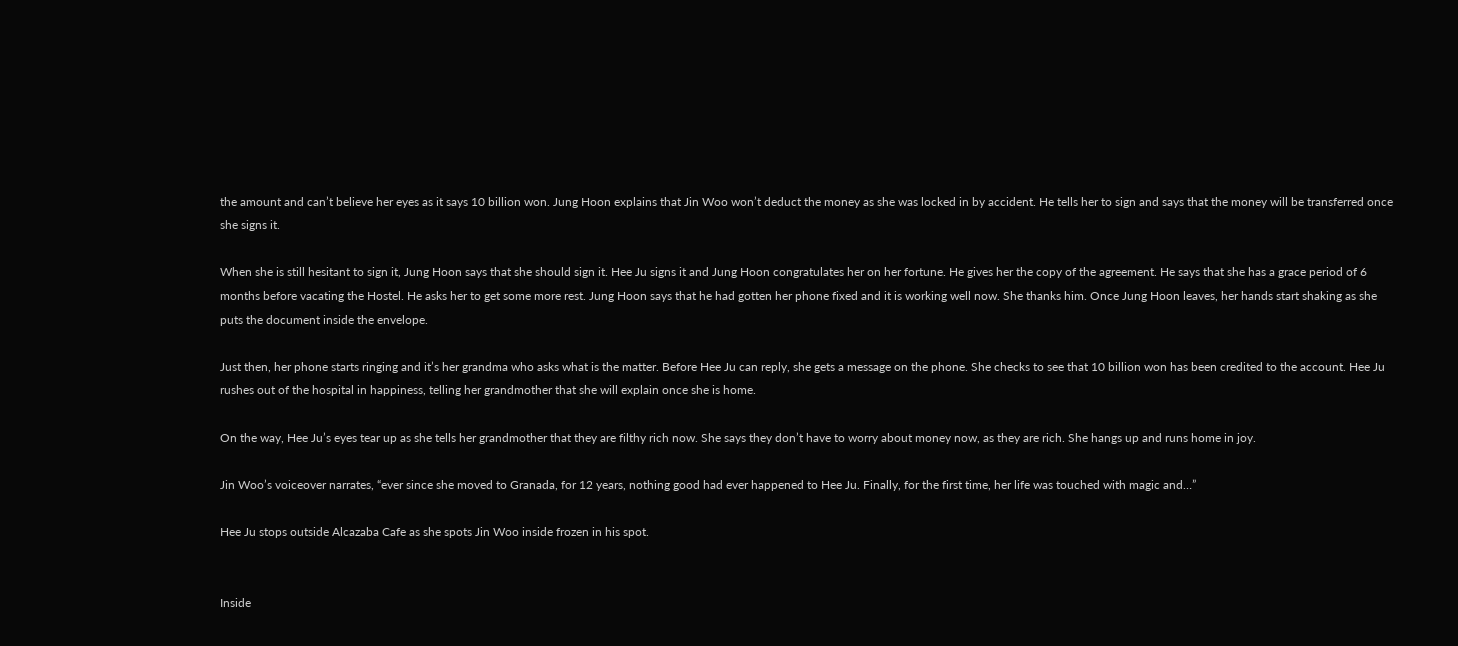the amount and can’t believe her eyes as it says 10 billion won. Jung Hoon explains that Jin Woo won’t deduct the money as she was locked in by accident. He tells her to sign and says that the money will be transferred once she signs it.

When she is still hesitant to sign it, Jung Hoon says that she should sign it. Hee Ju signs it and Jung Hoon congratulates her on her fortune. He gives her the copy of the agreement. He says that she has a grace period of 6 months before vacating the Hostel. He asks her to get some more rest. Jung Hoon says that he had gotten her phone fixed and it is working well now. She thanks him. Once Jung Hoon leaves, her hands start shaking as she puts the document inside the envelope.

Just then, her phone starts ringing and it’s her grandma who asks what is the matter. Before Hee Ju can reply, she gets a message on the phone. She checks to see that 10 billion won has been credited to the account. Hee Ju rushes out of the hospital in happiness, telling her grandmother that she will explain once she is home.

On the way, Hee Ju’s eyes tear up as she tells her grandmother that they are filthy rich now. She says they don’t have to worry about money now, as they are rich. She hangs up and runs home in joy.

Jin Woo’s voiceover narrates, “ever since she moved to Granada, for 12 years, nothing good had ever happened to Hee Ju. Finally, for the first time, her life was touched with magic and…”

Hee Ju stops outside Alcazaba Cafe as she spots Jin Woo inside frozen in his spot.


Inside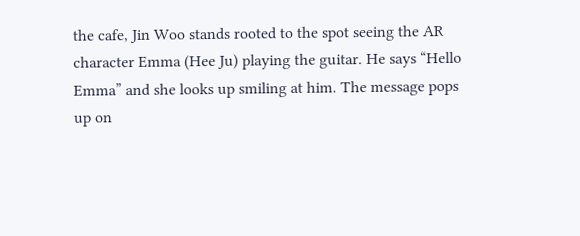the cafe, Jin Woo stands rooted to the spot seeing the AR character Emma (Hee Ju) playing the guitar. He says “Hello Emma” and she looks up smiling at him. The message pops up on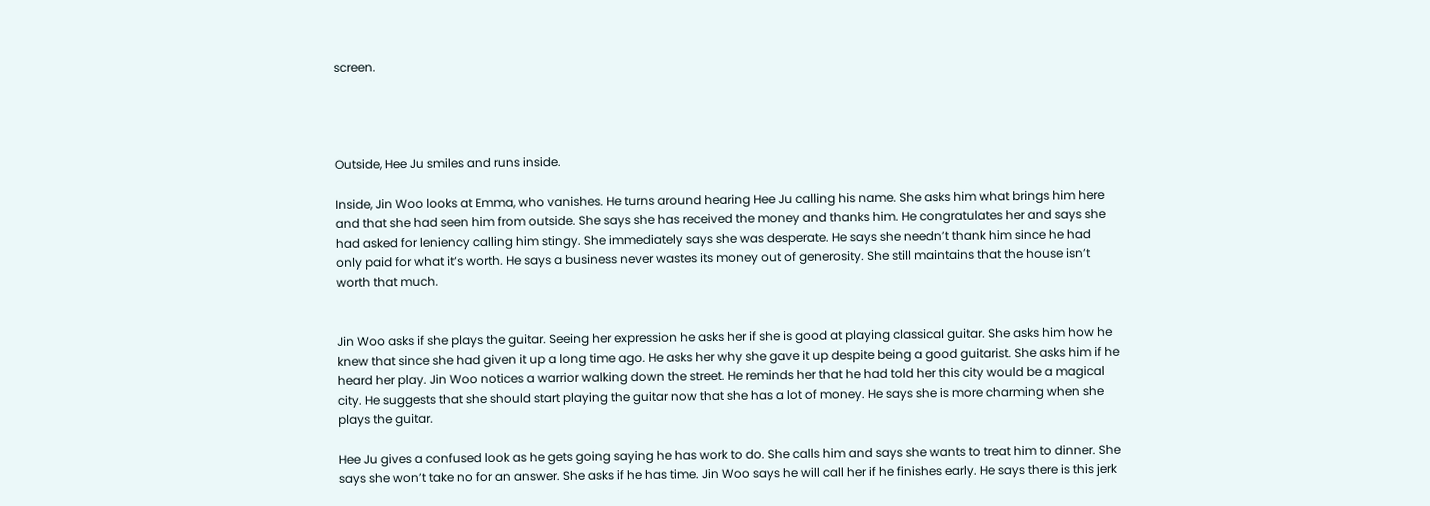screen.




Outside, Hee Ju smiles and runs inside.

Inside, Jin Woo looks at Emma, who vanishes. He turns around hearing Hee Ju calling his name. She asks him what brings him here and that she had seen him from outside. She says she has received the money and thanks him. He congratulates her and says she had asked for leniency calling him stingy. She immediately says she was desperate. He says she needn’t thank him since he had only paid for what it’s worth. He says a business never wastes its money out of generosity. She still maintains that the house isn’t worth that much.


Jin Woo asks if she plays the guitar. Seeing her expression he asks her if she is good at playing classical guitar. She asks him how he knew that since she had given it up a long time ago. He asks her why she gave it up despite being a good guitarist. She asks him if he heard her play. Jin Woo notices a warrior walking down the street. He reminds her that he had told her this city would be a magical city. He suggests that she should start playing the guitar now that she has a lot of money. He says she is more charming when she plays the guitar.

Hee Ju gives a confused look as he gets going saying he has work to do. She calls him and says she wants to treat him to dinner. She says she won’t take no for an answer. She asks if he has time. Jin Woo says he will call her if he finishes early. He says there is this jerk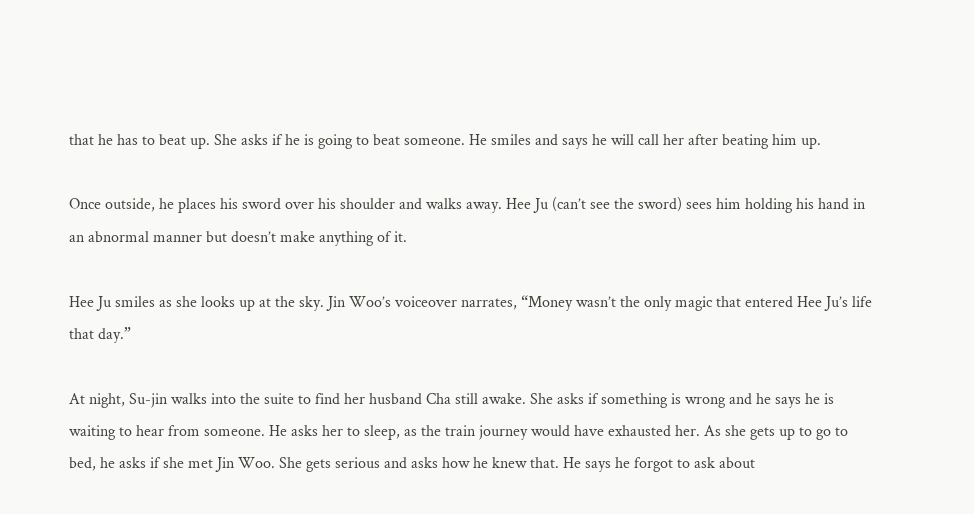that he has to beat up. She asks if he is going to beat someone. He smiles and says he will call her after beating him up.

Once outside, he places his sword over his shoulder and walks away. Hee Ju (can’t see the sword) sees him holding his hand in an abnormal manner but doesn’t make anything of it.

Hee Ju smiles as she looks up at the sky. Jin Woo’s voiceover narrates, “Money wasn’t the only magic that entered Hee Ju’s life that day.”

At night, Su-jin walks into the suite to find her husband Cha still awake. She asks if something is wrong and he says he is waiting to hear from someone. He asks her to sleep, as the train journey would have exhausted her. As she gets up to go to bed, he asks if she met Jin Woo. She gets serious and asks how he knew that. He says he forgot to ask about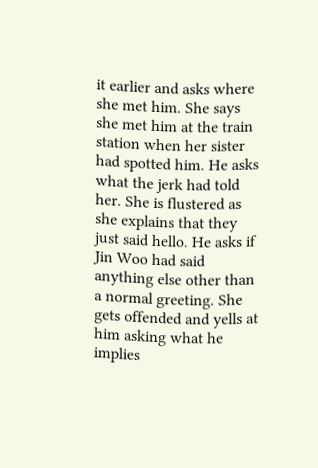it earlier and asks where she met him. She says she met him at the train station when her sister had spotted him. He asks what the jerk had told her. She is flustered as she explains that they just said hello. He asks if Jin Woo had said anything else other than a normal greeting. She gets offended and yells at him asking what he implies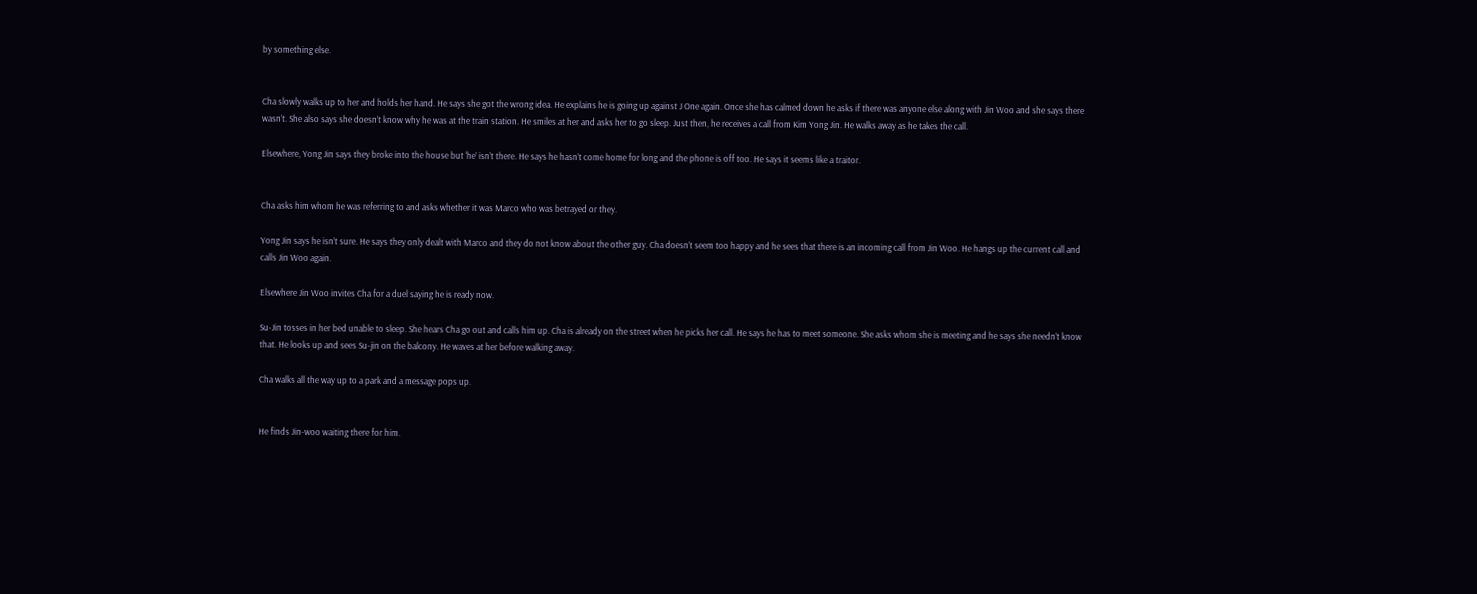by something else.


Cha slowly walks up to her and holds her hand. He says she got the wrong idea. He explains he is going up against J One again. Once she has calmed down he asks if there was anyone else along with Jin Woo and she says there wasn’t. She also says she doesn’t know why he was at the train station. He smiles at her and asks her to go sleep. Just then, he receives a call from Kim Yong Jin. He walks away as he takes the call.

Elsewhere, Yong Jin says they broke into the house but ‘he’ isn’t there. He says he hasn’t come home for long and the phone is off too. He says it seems like a traitor.


Cha asks him whom he was referring to and asks whether it was Marco who was betrayed or they.

Yong Jin says he isn’t sure. He says they only dealt with Marco and they do not know about the other guy. Cha doesn’t seem too happy and he sees that there is an incoming call from Jin Woo. He hangs up the current call and calls Jin Woo again.

Elsewhere Jin Woo invites Cha for a duel saying he is ready now.

Su-Jin tosses in her bed unable to sleep. She hears Cha go out and calls him up. Cha is already on the street when he picks her call. He says he has to meet someone. She asks whom she is meeting and he says she needn’t know that. He looks up and sees Su-jin on the balcony. He waves at her before walking away.

Cha walks all the way up to a park and a message pops up.


He finds Jin-woo waiting there for him.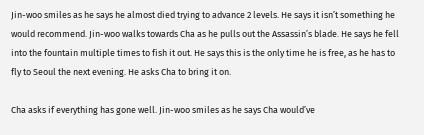Jin-woo smiles as he says he almost died trying to advance 2 levels. He says it isn’t something he would recommend. Jin-woo walks towards Cha as he pulls out the Assassin’s blade. He says he fell into the fountain multiple times to fish it out. He says this is the only time he is free, as he has to fly to Seoul the next evening. He asks Cha to bring it on.

Cha asks if everything has gone well. Jin-woo smiles as he says Cha would’ve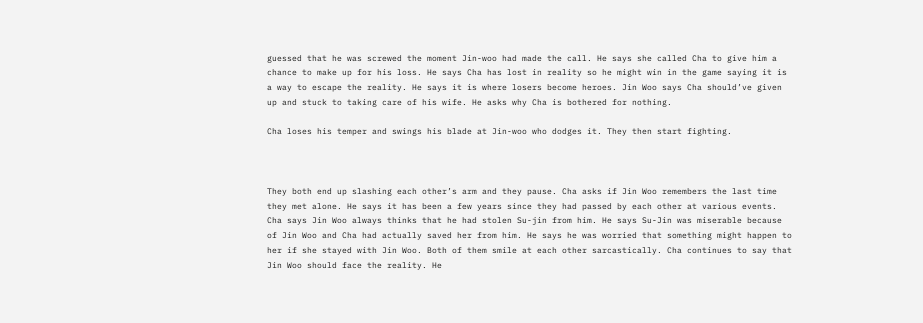guessed that he was screwed the moment Jin-woo had made the call. He says she called Cha to give him a chance to make up for his loss. He says Cha has lost in reality so he might win in the game saying it is a way to escape the reality. He says it is where losers become heroes. Jin Woo says Cha should’ve given up and stuck to taking care of his wife. He asks why Cha is bothered for nothing.

Cha loses his temper and swings his blade at Jin-woo who dodges it. They then start fighting.



They both end up slashing each other’s arm and they pause. Cha asks if Jin Woo remembers the last time they met alone. He says it has been a few years since they had passed by each other at various events. Cha says Jin Woo always thinks that he had stolen Su-jin from him. He says Su-Jin was miserable because of Jin Woo and Cha had actually saved her from him. He says he was worried that something might happen to her if she stayed with Jin Woo. Both of them smile at each other sarcastically. Cha continues to say that Jin Woo should face the reality. He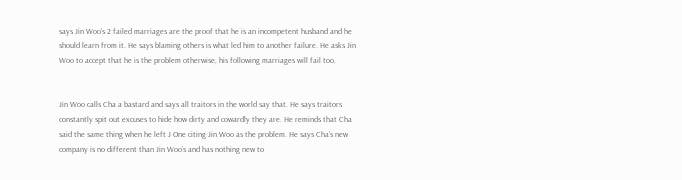says Jin Woo’s 2 failed marriages are the proof that he is an incompetent husband and he should learn from it. He says blaming others is what led him to another failure. He asks Jin Woo to accept that he is the problem otherwise, his following marriages will fail too.


Jin Woo calls Cha a bastard and says all traitors in the world say that. He says traitors constantly spit out excuses to hide how dirty and cowardly they are. He reminds that Cha said the same thing when he left J One citing Jin Woo as the problem. He says Cha’s new company is no different than Jin Woo’s and has nothing new to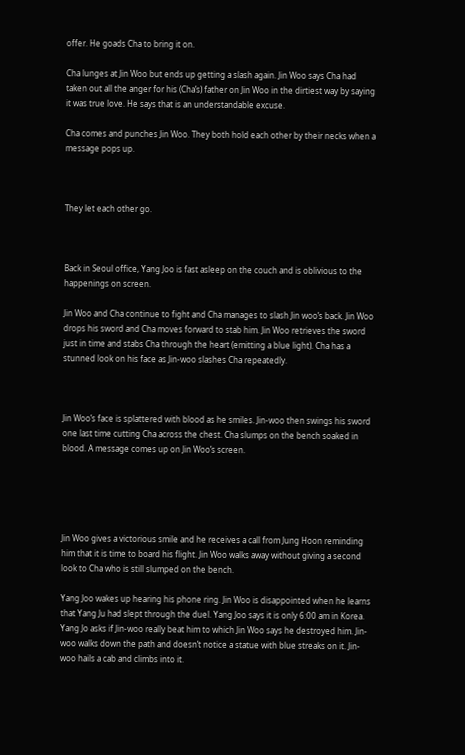offer. He goads Cha to bring it on.

Cha lunges at Jin Woo but ends up getting a slash again. Jin Woo says Cha had taken out all the anger for his (Cha’s) father on Jin Woo in the dirtiest way by saying it was true love. He says that is an understandable excuse.

Cha comes and punches Jin Woo. They both hold each other by their necks when a message pops up.



They let each other go.



Back in Seoul office, Yang Joo is fast asleep on the couch and is oblivious to the happenings on screen.

Jin Woo and Cha continue to fight and Cha manages to slash Jin woo’s back. Jin Woo drops his sword and Cha moves forward to stab him. Jin Woo retrieves the sword just in time and stabs Cha through the heart (emitting a blue light). Cha has a stunned look on his face as Jin-woo slashes Cha repeatedly.



Jin Woo’s face is splattered with blood as he smiles. Jin-woo then swings his sword one last time cutting Cha across the chest. Cha slumps on the bench soaked in blood. A message comes up on Jin Woo’s screen.





Jin Woo gives a victorious smile and he receives a call from Jung Hoon reminding him that it is time to board his flight. Jin Woo walks away without giving a second look to Cha who is still slumped on the bench.

Yang Joo wakes up hearing his phone ring. Jin Woo is disappointed when he learns that Yang Ju had slept through the duel. Yang Joo says it is only 6:00 am in Korea. Yang Jo asks if Jin-woo really beat him to which Jin Woo says he destroyed him. Jin-woo walks down the path and doesn’t notice a statue with blue streaks on it. Jin-woo hails a cab and climbs into it.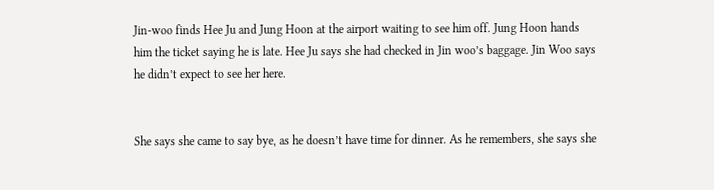Jin-woo finds Hee Ju and Jung Hoon at the airport waiting to see him off. Jung Hoon hands him the ticket saying he is late. Hee Ju says she had checked in Jin woo’s baggage. Jin Woo says he didn’t expect to see her here.


She says she came to say bye, as he doesn’t have time for dinner. As he remembers, she says she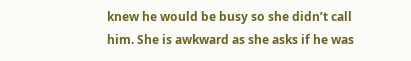knew he would be busy so she didn’t call him. She is awkward as she asks if he was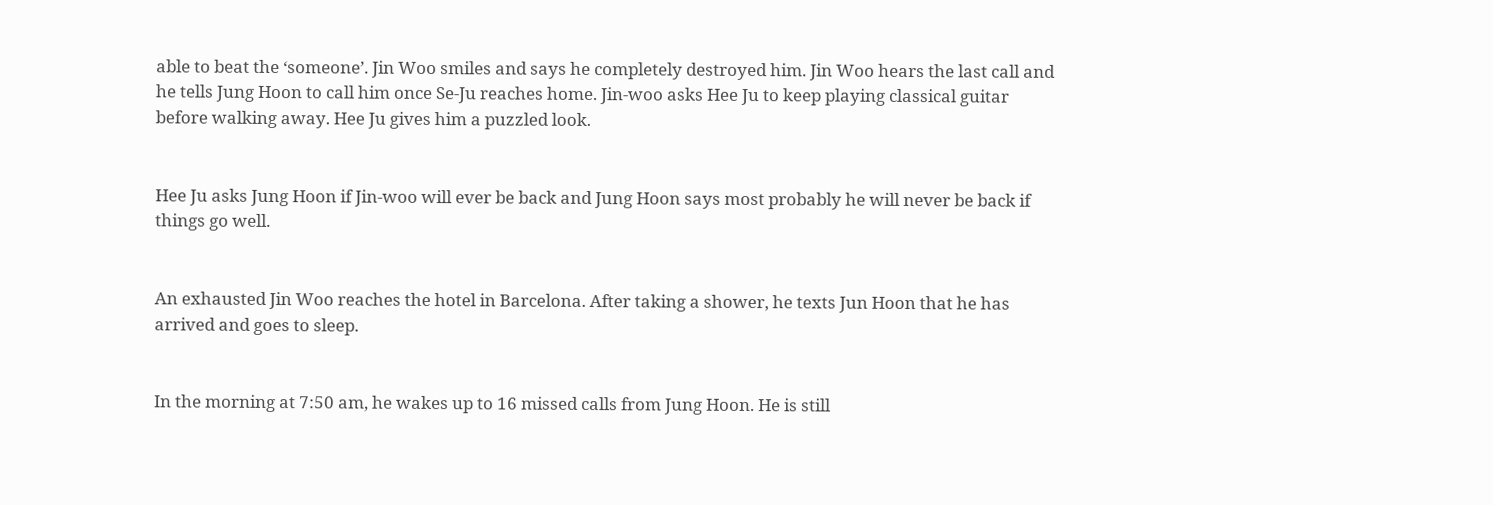able to beat the ‘someone’. Jin Woo smiles and says he completely destroyed him. Jin Woo hears the last call and he tells Jung Hoon to call him once Se-Ju reaches home. Jin-woo asks Hee Ju to keep playing classical guitar before walking away. Hee Ju gives him a puzzled look.


Hee Ju asks Jung Hoon if Jin-woo will ever be back and Jung Hoon says most probably he will never be back if things go well.


An exhausted Jin Woo reaches the hotel in Barcelona. After taking a shower, he texts Jun Hoon that he has arrived and goes to sleep.


In the morning at 7:50 am, he wakes up to 16 missed calls from Jung Hoon. He is still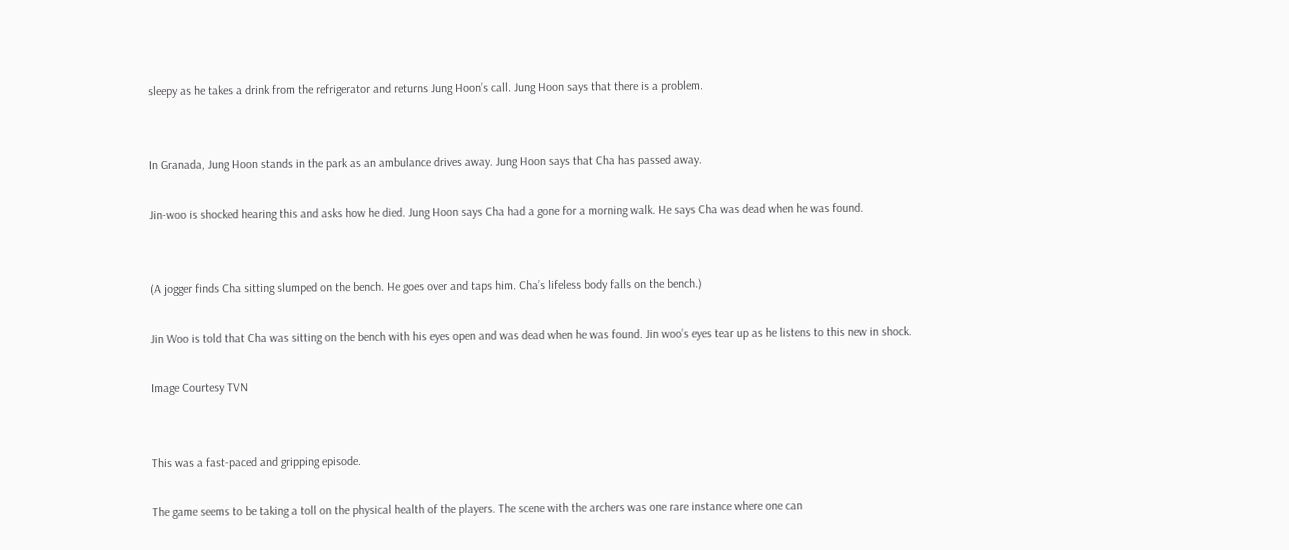sleepy as he takes a drink from the refrigerator and returns Jung Hoon’s call. Jung Hoon says that there is a problem.


In Granada, Jung Hoon stands in the park as an ambulance drives away. Jung Hoon says that Cha has passed away.

Jin-woo is shocked hearing this and asks how he died. Jung Hoon says Cha had a gone for a morning walk. He says Cha was dead when he was found.


(A jogger finds Cha sitting slumped on the bench. He goes over and taps him. Cha’s lifeless body falls on the bench.)

Jin Woo is told that Cha was sitting on the bench with his eyes open and was dead when he was found. Jin woo’s eyes tear up as he listens to this new in shock.

Image Courtesy TVN


This was a fast-paced and gripping episode.

The game seems to be taking a toll on the physical health of the players. The scene with the archers was one rare instance where one can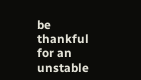be thankful for an unstable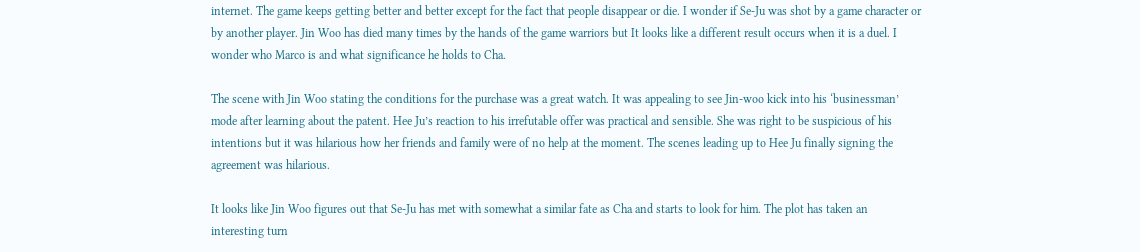internet. The game keeps getting better and better except for the fact that people disappear or die. I wonder if Se-Ju was shot by a game character or by another player. Jin Woo has died many times by the hands of the game warriors but It looks like a different result occurs when it is a duel. I wonder who Marco is and what significance he holds to Cha.

The scene with Jin Woo stating the conditions for the purchase was a great watch. It was appealing to see Jin-woo kick into his ‘businessman’ mode after learning about the patent. Hee Ju’s reaction to his irrefutable offer was practical and sensible. She was right to be suspicious of his intentions but it was hilarious how her friends and family were of no help at the moment. The scenes leading up to Hee Ju finally signing the agreement was hilarious.

It looks like Jin Woo figures out that Se-Ju has met with somewhat a similar fate as Cha and starts to look for him. The plot has taken an interesting turn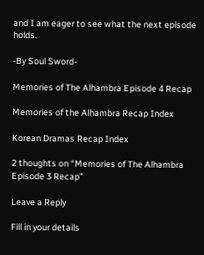and I am eager to see what the next episode holds.

-By Soul Sword-

Memories of The Alhambra Episode 4 Recap

Memories of the Alhambra Recap Index

Korean Dramas Recap Index

2 thoughts on “Memories of The Alhambra Episode 3 Recap”

Leave a Reply

Fill in your details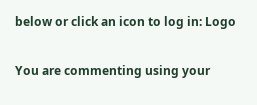below or click an icon to log in: Logo

You are commenting using your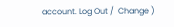account. Log Out /  Change )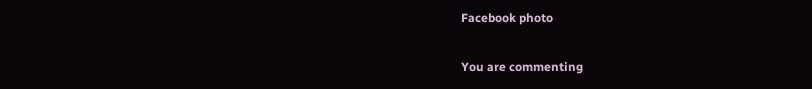Facebook photo

You are commenting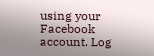using your Facebook account. Log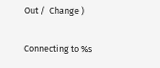Out /  Change )

Connecting to %s